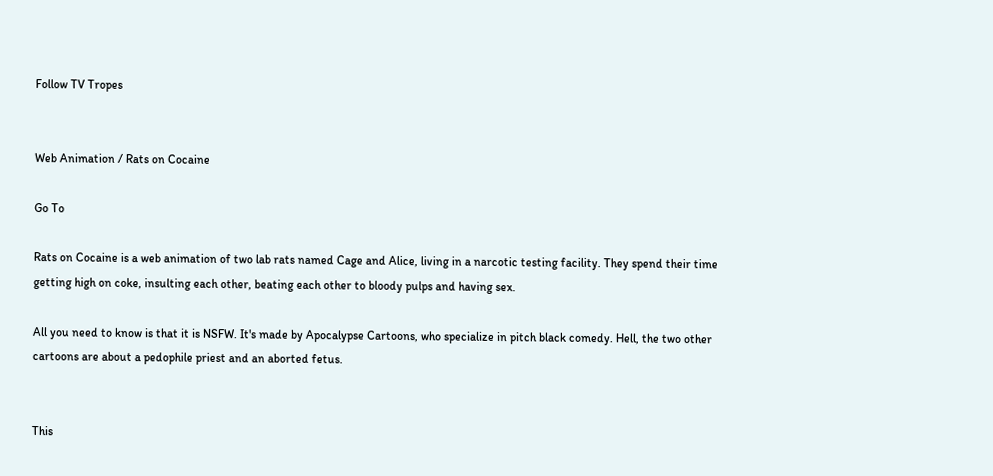Follow TV Tropes


Web Animation / Rats on Cocaine

Go To

Rats on Cocaine is a web animation of two lab rats named Cage and Alice, living in a narcotic testing facility. They spend their time getting high on coke, insulting each other, beating each other to bloody pulps and having sex.

All you need to know is that it is NSFW. It's made by Apocalypse Cartoons, who specialize in pitch black comedy. Hell, the two other cartoons are about a pedophile priest and an aborted fetus.


This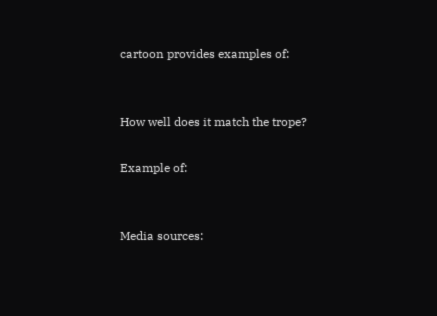cartoon provides examples of:


How well does it match the trope?

Example of:


Media sources: